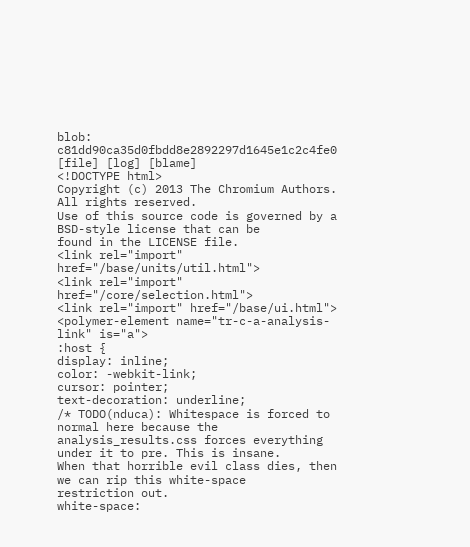blob: c81dd90ca35d0fbdd8e2892297d1645e1c2c4fe0 [file] [log] [blame]
<!DOCTYPE html>
Copyright (c) 2013 The Chromium Authors. All rights reserved.
Use of this source code is governed by a BSD-style license that can be
found in the LICENSE file.
<link rel="import" href="/base/units/util.html">
<link rel="import" href="/core/selection.html">
<link rel="import" href="/base/ui.html">
<polymer-element name="tr-c-a-analysis-link" is="a">
:host {
display: inline;
color: -webkit-link;
cursor: pointer;
text-decoration: underline;
/* TODO(nduca): Whitespace is forced to normal here because the
analysis_results.css forces everything under it to pre. This is insane.
When that horrible evil class dies, then we can rip this white-space
restriction out.
white-space: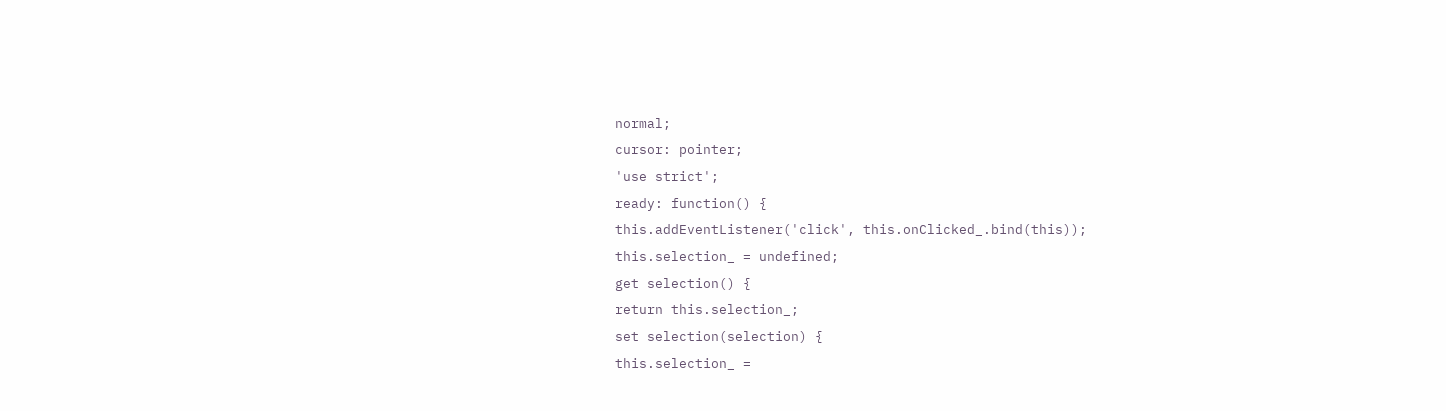normal;
cursor: pointer;
'use strict';
ready: function() {
this.addEventListener('click', this.onClicked_.bind(this));
this.selection_ = undefined;
get selection() {
return this.selection_;
set selection(selection) {
this.selection_ =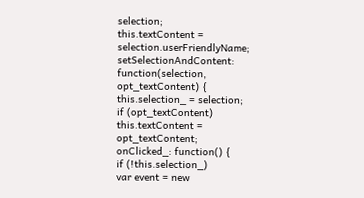selection;
this.textContent = selection.userFriendlyName;
setSelectionAndContent: function(selection, opt_textContent) {
this.selection_ = selection;
if (opt_textContent)
this.textContent = opt_textContent;
onClicked_: function() {
if (!this.selection_)
var event = new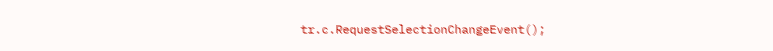tr.c.RequestSelectionChangeEvent();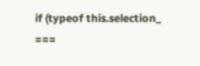if (typeof this.selection_ ===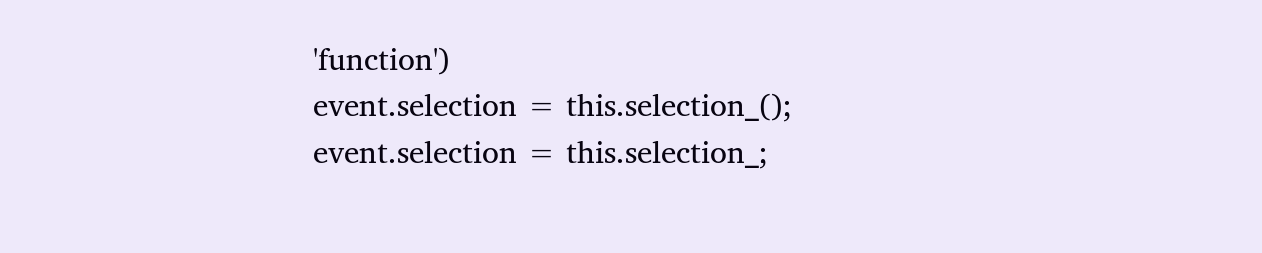'function')
event.selection = this.selection_();
event.selection = this.selection_;